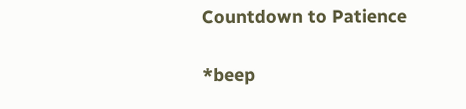Countdown to Patience

*beep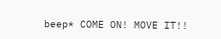beep* COME ON! MOVE IT!!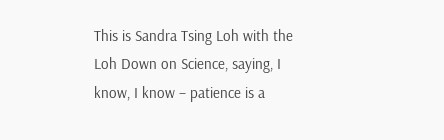This is Sandra Tsing Loh with the Loh Down on Science, saying, I know, I know – patience is a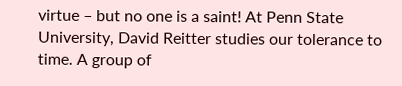virtue – but no one is a saint! At Penn State University, David Reitter studies our tolerance to time. A group of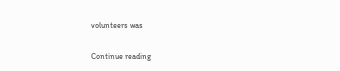volunteers was

Continue reading